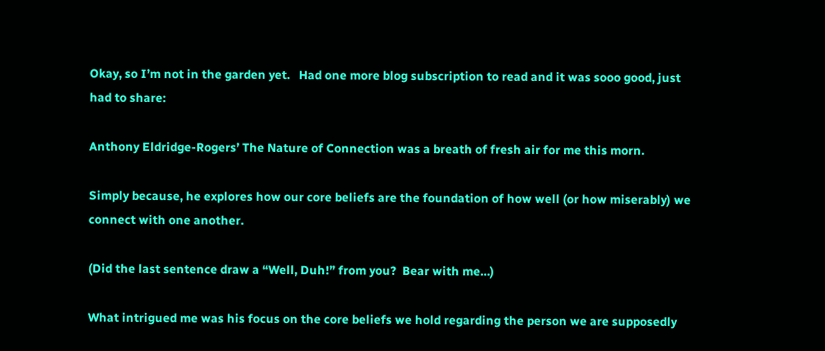Okay, so I’m not in the garden yet.   Had one more blog subscription to read and it was sooo good, just had to share:

Anthony Eldridge-Rogers’ The Nature of Connection was a breath of fresh air for me this morn.

Simply because, he explores how our core beliefs are the foundation of how well (or how miserably) we connect with one another.

(Did the last sentence draw a “Well, Duh!” from you?  Bear with me…)

What intrigued me was his focus on the core beliefs we hold regarding the person we are supposedly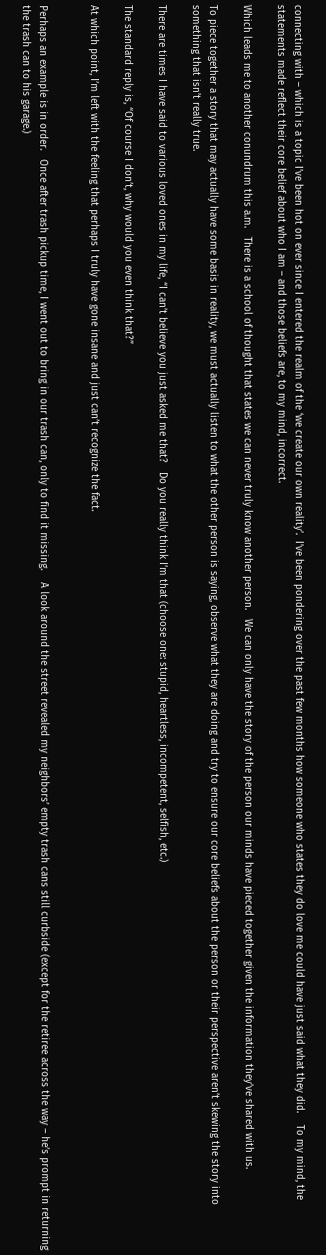connecting with – which is a topic I’ve been hot on ever since I entered the realm of the ‘we create our own reality’.  I’ve been pondering over the past few months how someone who states they do love me could have just said what they did.    To my mind, the statements made reflect their core belief about who I am – and those beliefs are, to my mind, incorrect.

Which leads me to another conundrum this a.m.   There is a school of thought that states we can never truly know another person.   We can only have the story of the person our minds have pieced together given the information they’ve shared with us.

To piece together a story that may actually have some basis in reality, we must actually listen to what the other person is saying, observe what they are doing and try to ensure our core beliefs about the person or their perspective aren’t skewing the story into something that isn’t really true.

There are times I have said to various loved ones in my life, “I can’t believe you just asked me that?   Do you really think I’m that (choose one: stupid, heartless, incompetent, selfish, etc.)

The standard reply is, “Of course I don’t, why would you even think that?”

At which point, I’m left with the feeling that perhaps I truly have gone insane and just can’t recognize the fact.


Perhaps an example is in order.   Once after trash pickup time, I went out to bring in our trash can, only to find it missing.    A look around the street revealed my neighbors’ empty trash cans still curbside (except for the retiree across the way – he’s prompt in returning the trash can to his garage.)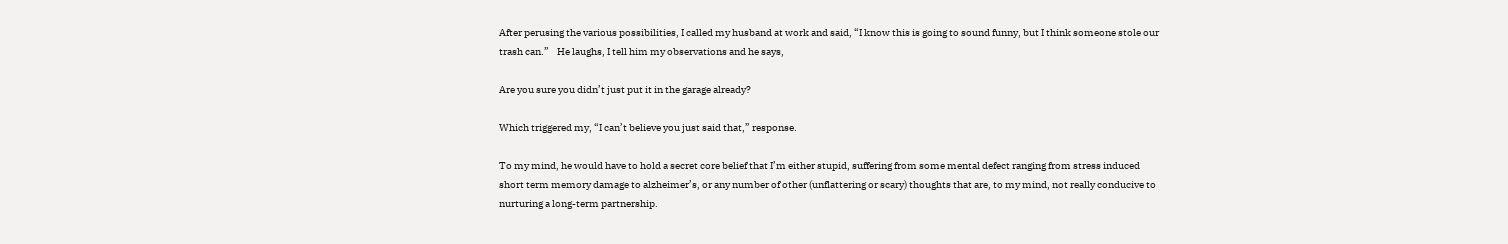After perusing the various possibilities, I called my husband at work and said, “I know this is going to sound funny, but I think someone stole our trash can.”    He laughs, I tell him my observations and he says,

Are you sure you didn’t just put it in the garage already?

Which triggered my, “I can’t believe you just said that,” response.

To my mind, he would have to hold a secret core belief that I’m either stupid, suffering from some mental defect ranging from stress induced short term memory damage to alzheimer’s, or any number of other (unflattering or scary) thoughts that are, to my mind, not really conducive to nurturing a long-term partnership.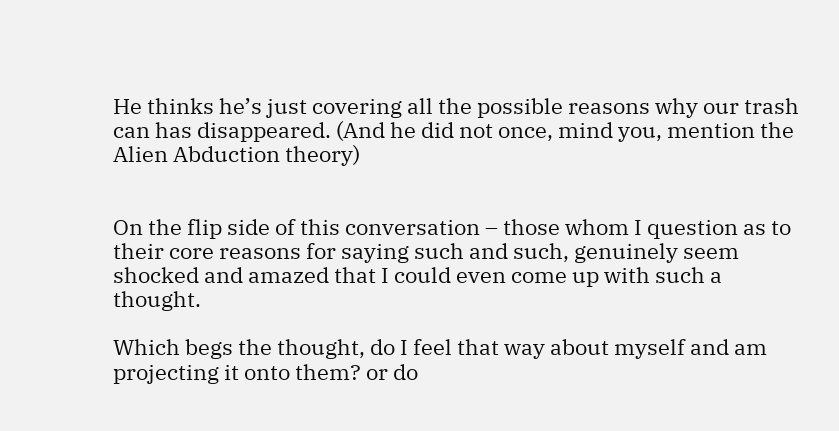He thinks he’s just covering all the possible reasons why our trash can has disappeared. (And he did not once, mind you, mention the Alien Abduction theory)


On the flip side of this conversation – those whom I question as to their core reasons for saying such and such, genuinely seem shocked and amazed that I could even come up with such a thought.

Which begs the thought, do I feel that way about myself and am projecting it onto them? or do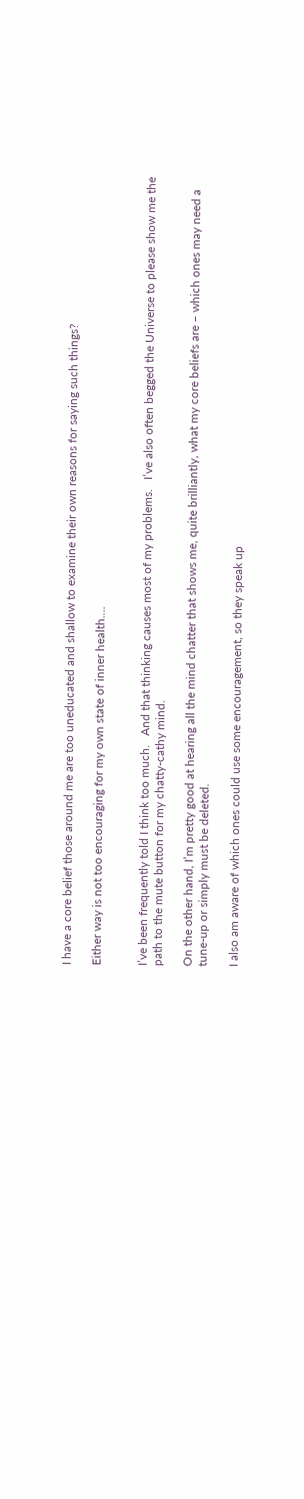I have a core belief those around me are too uneducated and shallow to examine their own reasons for saying such things?

Either way is not too encouraging for my own state of inner health….


I’ve been frequently told I think too much.   And that thinking causes most of my problems.   I’ve also often begged the Universe to please show me the path to the mute button for my chatty-cathy mind.

On the other hand, I’m pretty good at hearing all the mind chatter that shows me, quite brilliantly, what my core beliefs are – which ones may need a tune-up or simply must be deleted.

I also am aware of which ones could use some encouragement, so they speak up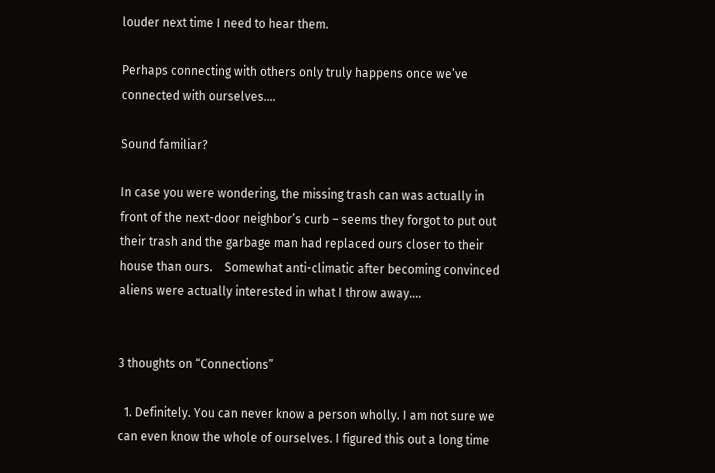louder next time I need to hear them.

Perhaps connecting with others only truly happens once we’ve connected with ourselves….

Sound familiar?

In case you were wondering, the missing trash can was actually in front of the next-door neighbor’s curb – seems they forgot to put out their trash and the garbage man had replaced ours closer to their house than ours.    Somewhat anti-climatic after becoming convinced aliens were actually interested in what I throw away….


3 thoughts on “Connections”

  1. Definitely. You can never know a person wholly. I am not sure we can even know the whole of ourselves. I figured this out a long time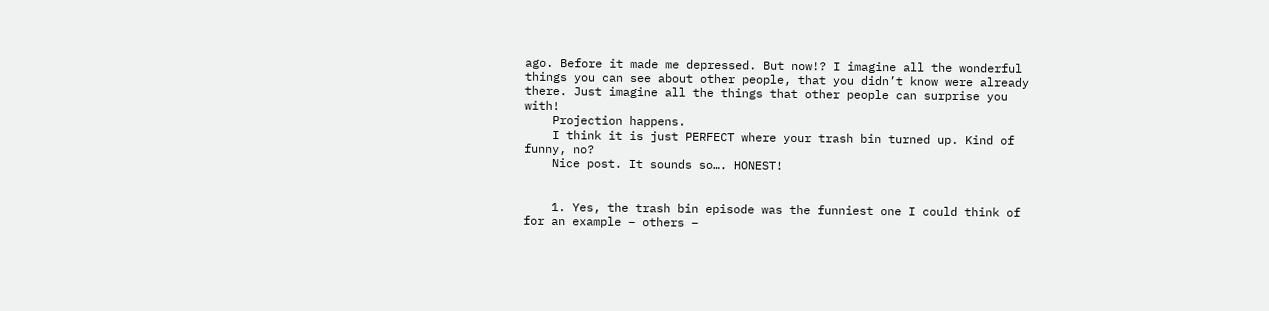ago. Before it made me depressed. But now!? I imagine all the wonderful things you can see about other people, that you didn’t know were already there. Just imagine all the things that other people can surprise you with!
    Projection happens.
    I think it is just PERFECT where your trash bin turned up. Kind of funny, no?
    Nice post. It sounds so…. HONEST!


    1. Yes, the trash bin episode was the funniest one I could think of for an example – others –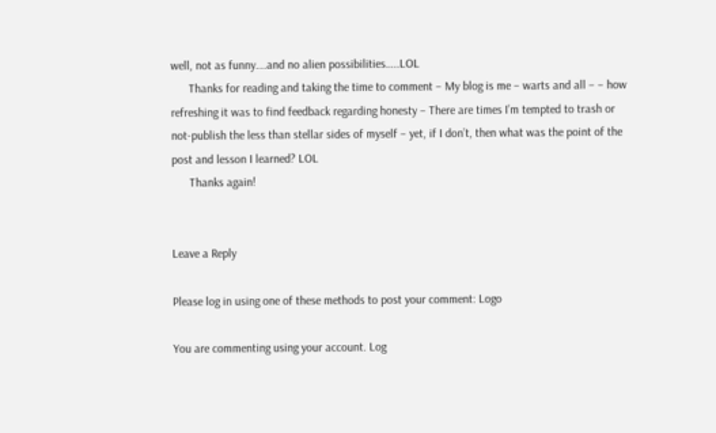well, not as funny….and no alien possibilities…..LOL
      Thanks for reading and taking the time to comment – My blog is me – warts and all – – how refreshing it was to find feedback regarding honesty – There are times I’m tempted to trash or not-publish the less than stellar sides of myself – yet, if I don’t, then what was the point of the post and lesson I learned? LOL
      Thanks again!


Leave a Reply

Please log in using one of these methods to post your comment: Logo

You are commenting using your account. Log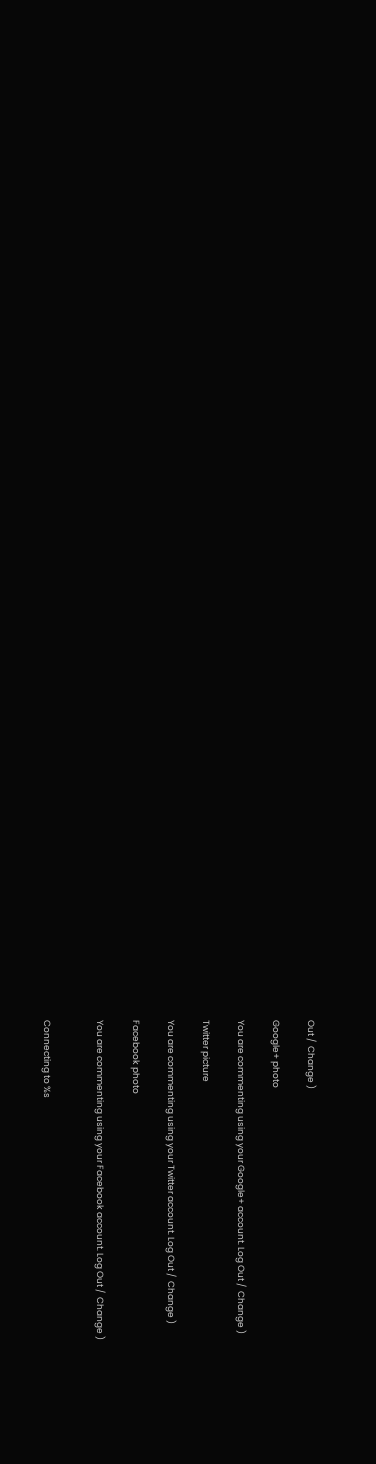Out /  Change )

Google+ photo

You are commenting using your Google+ account. Log Out /  Change )

Twitter picture

You are commenting using your Twitter account. Log Out /  Change )

Facebook photo

You are commenting using your Facebook account. Log Out /  Change )


Connecting to %s